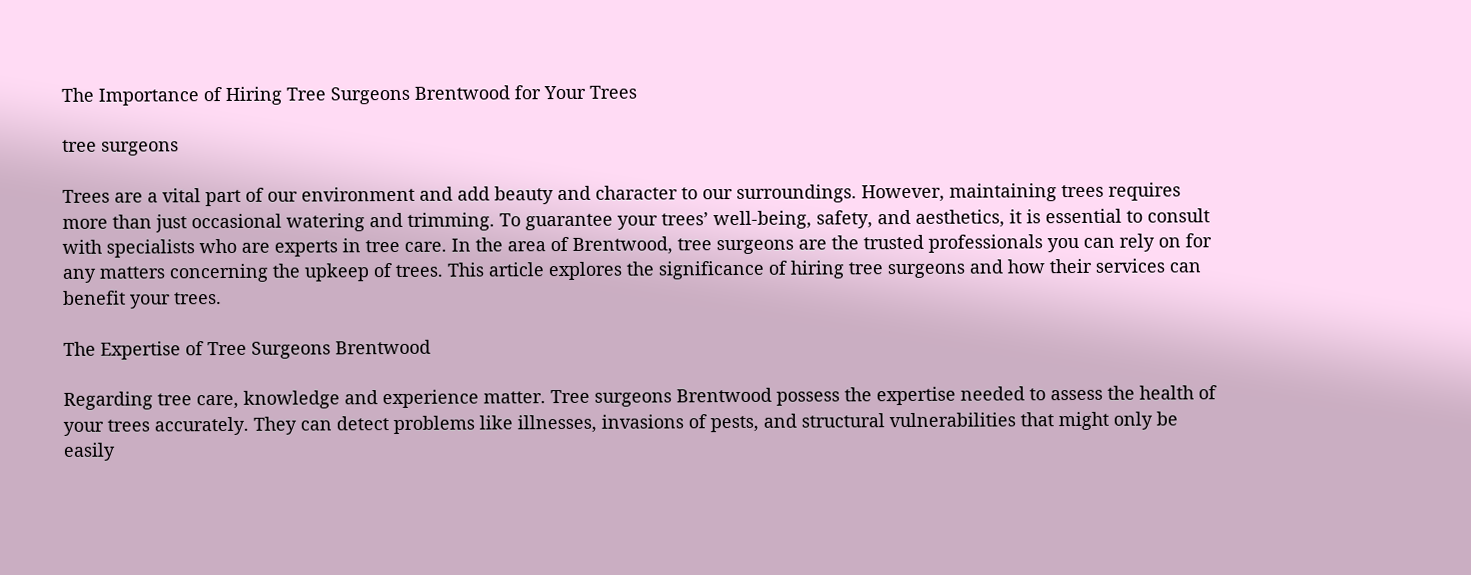The Importance of Hiring Tree Surgeons Brentwood for Your Trees

tree surgeons

Trees are a vital part of our environment and add beauty and character to our surroundings. However, maintaining trees requires more than just occasional watering and trimming. To guarantee your trees’ well-being, safety, and aesthetics, it is essential to consult with specialists who are experts in tree care. In the area of Brentwood, tree surgeons are the trusted professionals you can rely on for any matters concerning the upkeep of trees. This article explores the significance of hiring tree surgeons and how their services can benefit your trees.

The Expertise of Tree Surgeons Brentwood

Regarding tree care, knowledge and experience matter. Tree surgeons Brentwood possess the expertise needed to assess the health of your trees accurately. They can detect problems like illnesses, invasions of pests, and structural vulnerabilities that might only be easily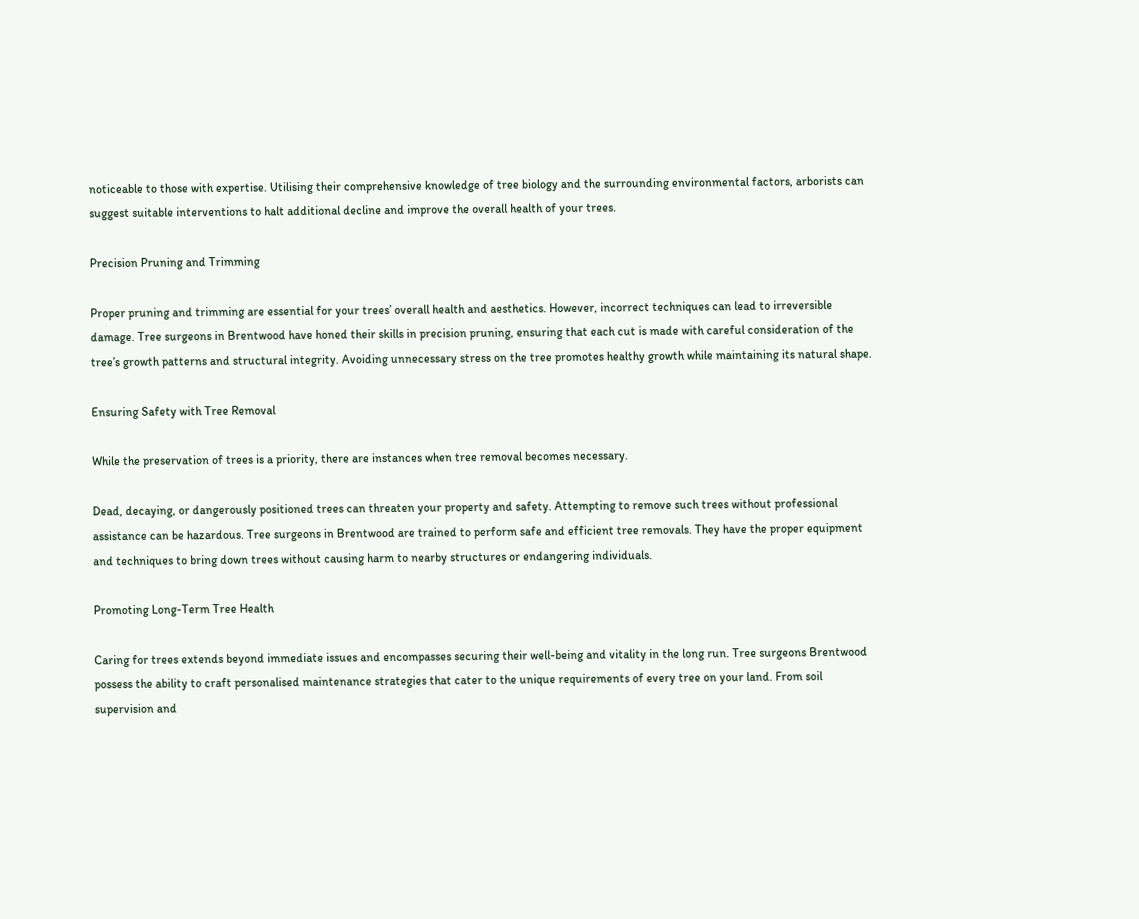noticeable to those with expertise. Utilising their comprehensive knowledge of tree biology and the surrounding environmental factors, arborists can suggest suitable interventions to halt additional decline and improve the overall health of your trees.

Precision Pruning and Trimming

Proper pruning and trimming are essential for your trees’ overall health and aesthetics. However, incorrect techniques can lead to irreversible damage. Tree surgeons in Brentwood have honed their skills in precision pruning, ensuring that each cut is made with careful consideration of the tree’s growth patterns and structural integrity. Avoiding unnecessary stress on the tree promotes healthy growth while maintaining its natural shape.

Ensuring Safety with Tree Removal

While the preservation of trees is a priority, there are instances when tree removal becomes necessary.

Dead, decaying, or dangerously positioned trees can threaten your property and safety. Attempting to remove such trees without professional assistance can be hazardous. Tree surgeons in Brentwood are trained to perform safe and efficient tree removals. They have the proper equipment and techniques to bring down trees without causing harm to nearby structures or endangering individuals.

Promoting Long-Term Tree Health

Caring for trees extends beyond immediate issues and encompasses securing their well-being and vitality in the long run. Tree surgeons Brentwood possess the ability to craft personalised maintenance strategies that cater to the unique requirements of every tree on your land. From soil supervision and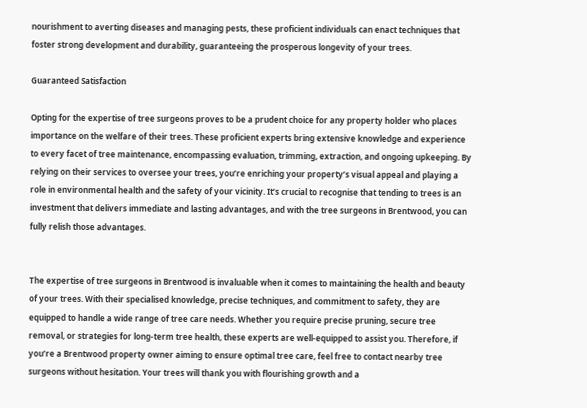nourishment to averting diseases and managing pests, these proficient individuals can enact techniques that foster strong development and durability, guaranteeing the prosperous longevity of your trees.

Guaranteed Satisfaction

Opting for the expertise of tree surgeons proves to be a prudent choice for any property holder who places importance on the welfare of their trees. These proficient experts bring extensive knowledge and experience to every facet of tree maintenance, encompassing evaluation, trimming, extraction, and ongoing upkeeping. By relying on their services to oversee your trees, you’re enriching your property’s visual appeal and playing a role in environmental health and the safety of your vicinity. It’s crucial to recognise that tending to trees is an investment that delivers immediate and lasting advantages, and with the tree surgeons in Brentwood, you can fully relish those advantages.


The expertise of tree surgeons in Brentwood is invaluable when it comes to maintaining the health and beauty of your trees. With their specialised knowledge, precise techniques, and commitment to safety, they are equipped to handle a wide range of tree care needs. Whether you require precise pruning, secure tree removal, or strategies for long-term tree health, these experts are well-equipped to assist you. Therefore, if you’re a Brentwood property owner aiming to ensure optimal tree care, feel free to contact nearby tree surgeons without hesitation. Your trees will thank you with flourishing growth and a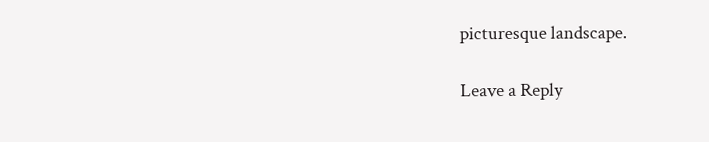picturesque landscape.

Leave a Reply